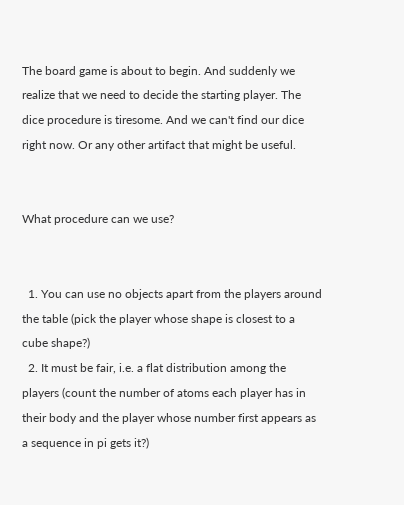The board game is about to begin. And suddenly we realize that we need to decide the starting player. The dice procedure is tiresome. And we can't find our dice right now. Or any other artifact that might be useful.


What procedure can we use?


  1. You can use no objects apart from the players around the table (pick the player whose shape is closest to a cube shape?)
  2. It must be fair, i.e. a flat distribution among the players (count the number of atoms each player has in their body and the player whose number first appears as a sequence in pi gets it?)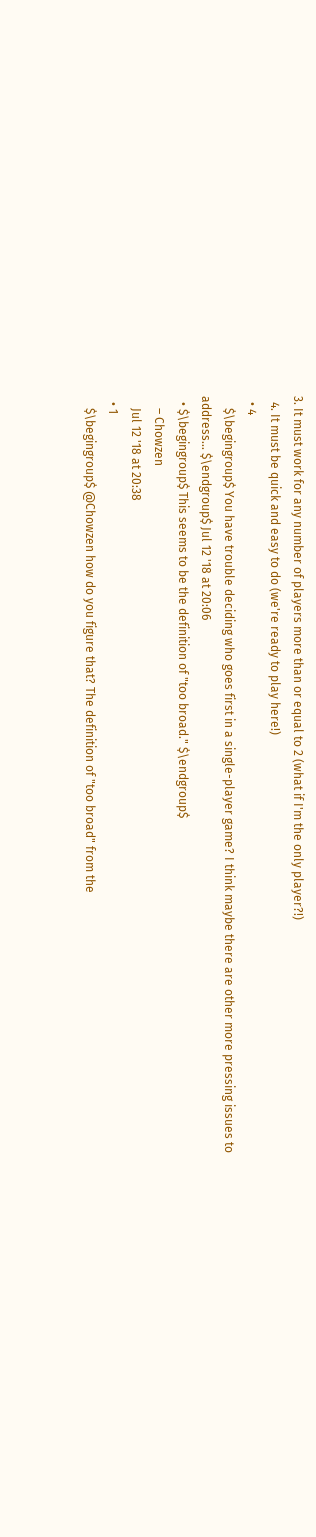3. It must work for any number of players more than or equal to 2 (what if I'm the only player?!)
  4. It must be quick and easy to do (we're ready to play here!)
  • 4
    $\begingroup$ You have trouble deciding who goes first in a single-player game? I think maybe there are other more pressing issues to address... $\endgroup$ Jul 12 '18 at 20:06
  • $\begingroup$ This seems to be the definition of "too broad." $\endgroup$
    – Chowzen
    Jul 12 '18 at 20:38
  • 1
    $\begingroup$ @Chowzen how do you figure that? The definition of "too broad" from the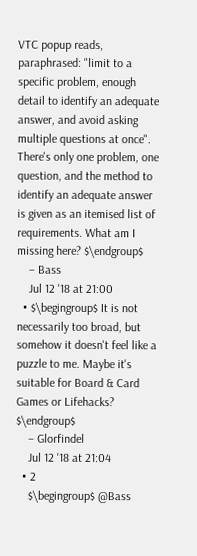VTC popup reads, paraphrased: "limit to a specific problem, enough detail to identify an adequate answer, and avoid asking multiple questions at once". There's only one problem, one question, and the method to identify an adequate answer is given as an itemised list of requirements. What am I missing here? $\endgroup$
    – Bass
    Jul 12 '18 at 21:00
  • $\begingroup$ It is not necessarily too broad, but somehow it doesn't feel like a puzzle to me. Maybe it's suitable for Board & Card Games or Lifehacks? $\endgroup$
    – Glorfindel
    Jul 12 '18 at 21:04
  • 2
    $\begingroup$ @Bass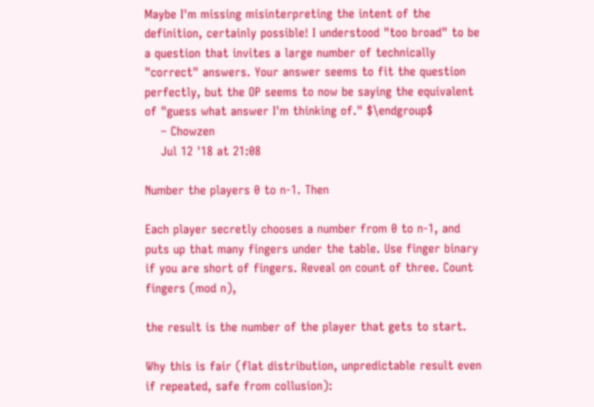Maybe I'm missing misinterpreting the intent of the definition, certainly possible! I understood "too broad" to be a question that invites a large number of technically "correct" answers. Your answer seems to fit the question perfectly, but the OP seems to now be saying the equivalent of "guess what answer I'm thinking of." $\endgroup$
    – Chowzen
    Jul 12 '18 at 21:08

Number the players 0 to n-1. Then

Each player secretly chooses a number from 0 to n-1, and puts up that many fingers under the table. Use finger binary if you are short of fingers. Reveal on count of three. Count fingers (mod n),

the result is the number of the player that gets to start.

Why this is fair (flat distribution, unpredictable result even if repeated, safe from collusion):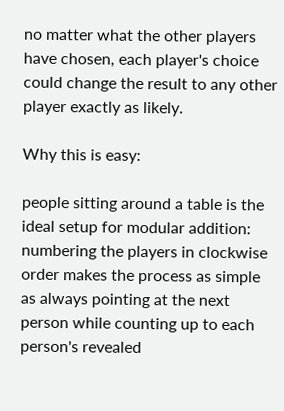no matter what the other players have chosen, each player's choice could change the result to any other player exactly as likely.

Why this is easy:

people sitting around a table is the ideal setup for modular addition: numbering the players in clockwise order makes the process as simple as always pointing at the next person while counting up to each person's revealed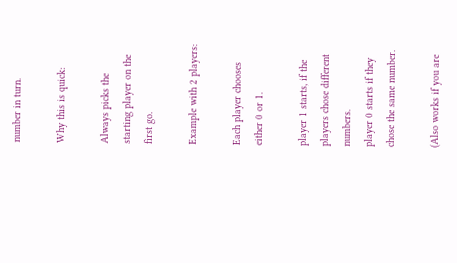number in turn.

Why this is quick:

Always picks the starting player on the first go.

Example with 2 players:

Each player chooses either 0 or 1.

player 1 starts, if the players chose different numbers.
player 0 starts if they chose the same number.

(Also works if you are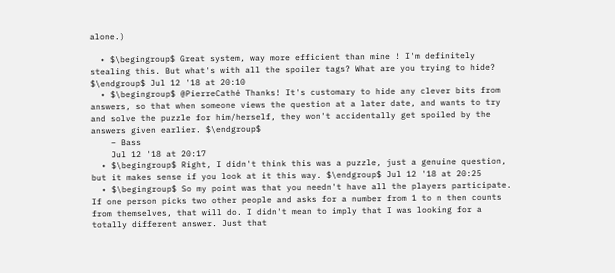alone.)

  • $\begingroup$ Great system, way more efficient than mine ! I'm definitely stealing this. But what's with all the spoiler tags? What are you trying to hide? $\endgroup$ Jul 12 '18 at 20:10
  • $\begingroup$ @PierreCathé Thanks! It's customary to hide any clever bits from answers, so that when someone views the question at a later date, and wants to try and solve the puzzle for him/herself, they won't accidentally get spoiled by the answers given earlier. $\endgroup$
    – Bass
    Jul 12 '18 at 20:17
  • $\begingroup$ Right, I didn't think this was a puzzle, just a genuine question, but it makes sense if you look at it this way. $\endgroup$ Jul 12 '18 at 20:25
  • $\begingroup$ So my point was that you needn't have all the players participate. If one person picks two other people and asks for a number from 1 to n then counts from themselves, that will do. I didn't mean to imply that I was looking for a totally different answer. Just that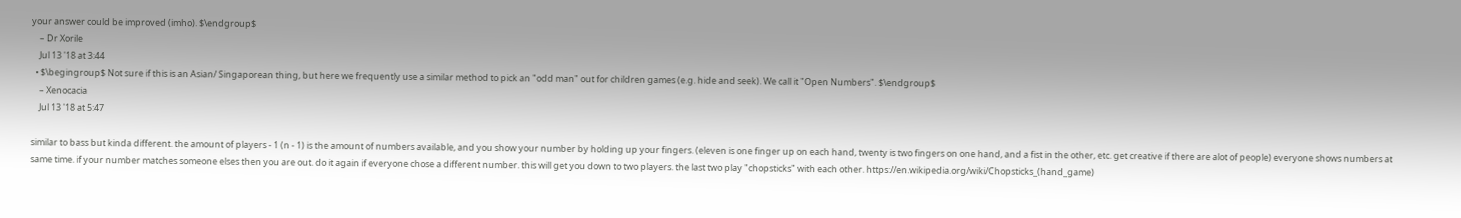your answer could be improved (imho). $\endgroup$
    – Dr Xorile
    Jul 13 '18 at 3:44
  • $\begingroup$ Not sure if this is an Asian/ Singaporean thing, but here we frequently use a similar method to pick an "odd man" out for children games (e.g. hide and seek). We call it "Open Numbers". $\endgroup$
    – Xenocacia
    Jul 13 '18 at 5:47

similar to bass but kinda different. the amount of players - 1 (n - 1) is the amount of numbers available, and you show your number by holding up your fingers. (eleven is one finger up on each hand, twenty is two fingers on one hand, and a fist in the other, etc. get creative if there are alot of people) everyone shows numbers at same time. if your number matches someone elses then you are out. do it again if everyone chose a different number. this will get you down to two players. the last two play "chopsticks" with each other. https://en.wikipedia.org/wiki/Chopsticks_(hand_game)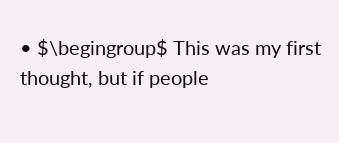• $\begingroup$ This was my first thought, but if people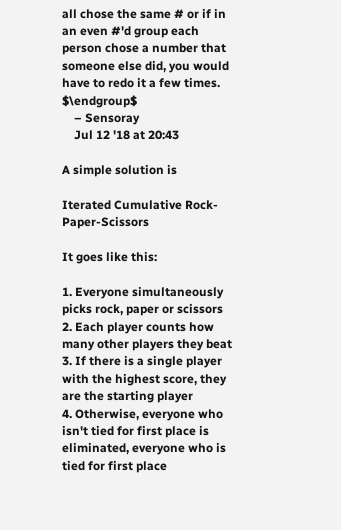all chose the same # or if in an even #'d group each person chose a number that someone else did, you would have to redo it a few times. $\endgroup$
    – Sensoray
    Jul 12 '18 at 20:43

A simple solution is

Iterated Cumulative Rock-Paper-Scissors

It goes like this:

1. Everyone simultaneously picks rock, paper or scissors
2. Each player counts how many other players they beat
3. If there is a single player with the highest score, they are the starting player
4. Otherwise, everyone who isn't tied for first place is eliminated, everyone who is tied for first place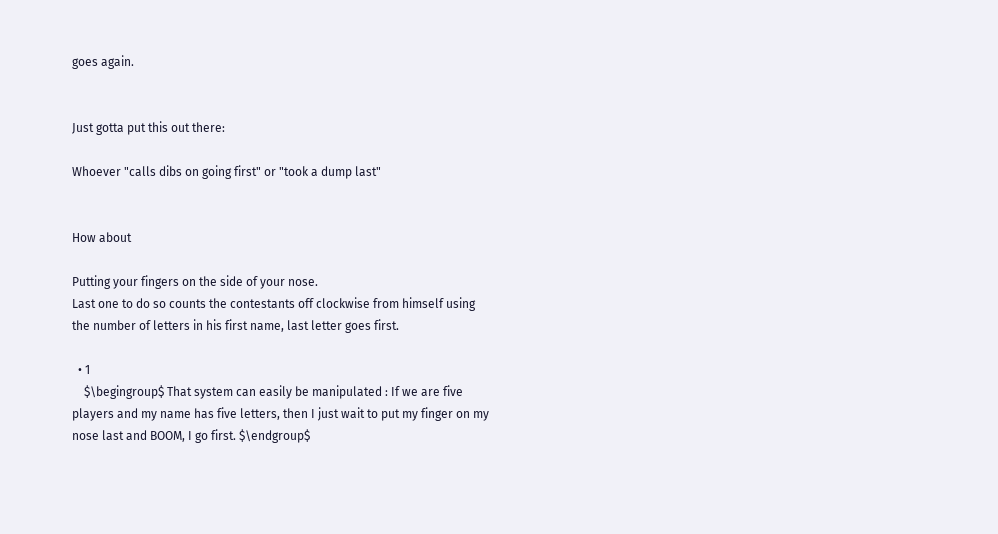goes again.


Just gotta put this out there:

Whoever "calls dibs on going first" or "took a dump last"


How about

Putting your fingers on the side of your nose.
Last one to do so counts the contestants off clockwise from himself using the number of letters in his first name, last letter goes first.

  • 1
    $\begingroup$ That system can easily be manipulated : If we are five players and my name has five letters, then I just wait to put my finger on my nose last and BOOM, I go first. $\endgroup$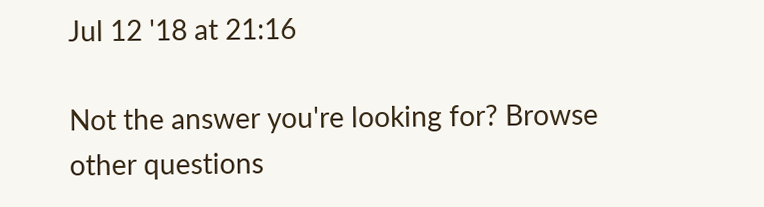Jul 12 '18 at 21:16

Not the answer you're looking for? Browse other questions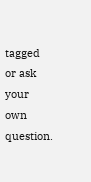tagged or ask your own question.